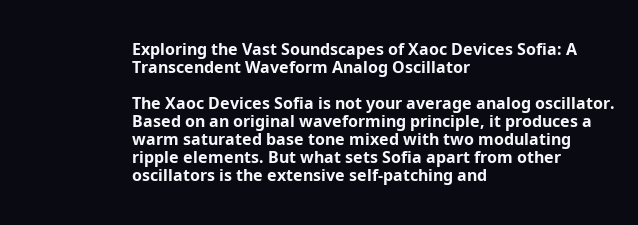Exploring the Vast Soundscapes of Xaoc Devices Sofia: A Transcendent Waveform Analog Oscillator

The Xaoc Devices Sofia is not your average analog oscillator. Based on an original waveforming principle, it produces a warm saturated base tone mixed with two modulating ripple elements. But what sets Sofia apart from other oscillators is the extensive self-patching and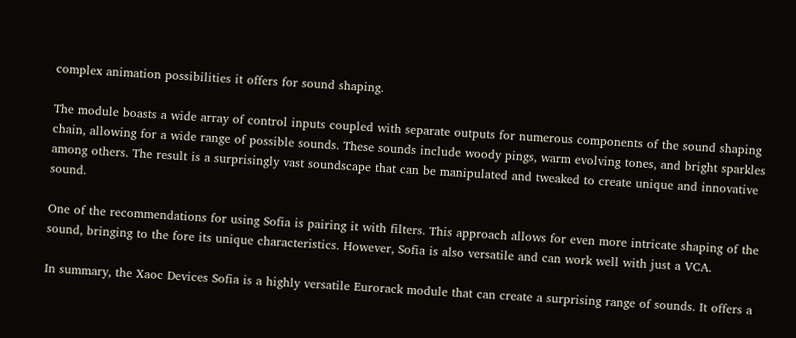complex animation possibilities it offers for sound shaping.

The module boasts a wide array of control inputs coupled with separate outputs for numerous components of the sound shaping chain, allowing for a wide range of possible sounds. These sounds include woody pings, warm evolving tones, and bright sparkles among others. The result is a surprisingly vast soundscape that can be manipulated and tweaked to create unique and innovative sound.

One of the recommendations for using Sofia is pairing it with filters. This approach allows for even more intricate shaping of the sound, bringing to the fore its unique characteristics. However, Sofia is also versatile and can work well with just a VCA.

In summary, the Xaoc Devices Sofia is a highly versatile Eurorack module that can create a surprising range of sounds. It offers a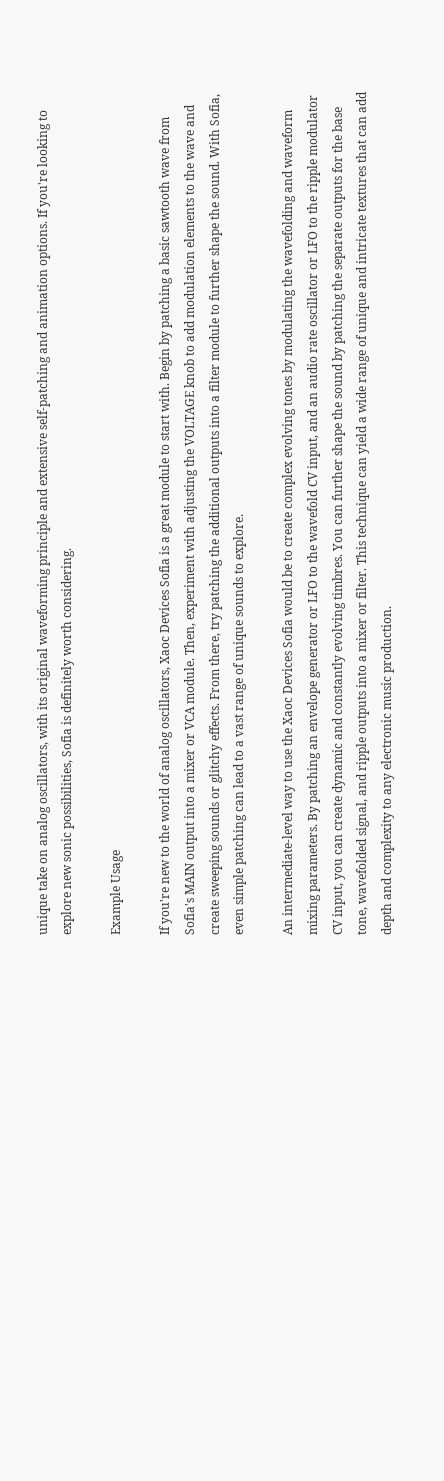unique take on analog oscillators, with its original waveforming principle and extensive self-patching and animation options. If you're looking to explore new sonic possibilities, Sofia is definitely worth considering.

Example Usage

If you're new to the world of analog oscillators, Xaoc Devices Sofia is a great module to start with. Begin by patching a basic sawtooth wave from Sofia's MAIN output into a mixer or VCA module. Then, experiment with adjusting the VOLTAGE knob to add modulation elements to the wave and create sweeping sounds or glitchy effects. From there, try patching the additional outputs into a filter module to further shape the sound. With Sofia, even simple patching can lead to a vast range of unique sounds to explore.

An intermediate-level way to use the Xaoc Devices Sofia would be to create complex evolving tones by modulating the wavefolding and waveform mixing parameters. By patching an envelope generator or LFO to the wavefold CV input, and an audio rate oscillator or LFO to the ripple modulator CV input, you can create dynamic and constantly evolving timbres. You can further shape the sound by patching the separate outputs for the base tone, wavefolded signal, and ripple outputs into a mixer or filter. This technique can yield a wide range of unique and intricate textures that can add depth and complexity to any electronic music production.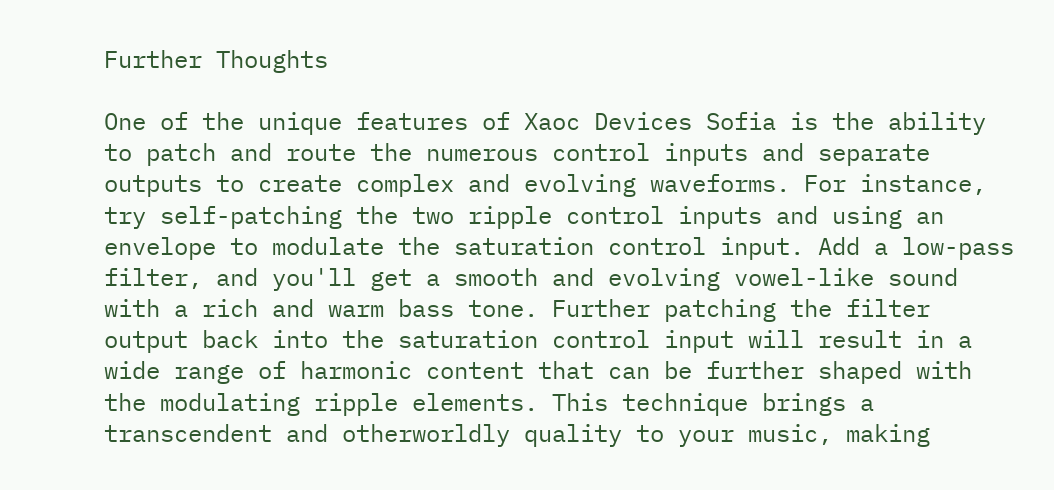Further Thoughts

One of the unique features of Xaoc Devices Sofia is the ability to patch and route the numerous control inputs and separate outputs to create complex and evolving waveforms. For instance, try self-patching the two ripple control inputs and using an envelope to modulate the saturation control input. Add a low-pass filter, and you'll get a smooth and evolving vowel-like sound with a rich and warm bass tone. Further patching the filter output back into the saturation control input will result in a wide range of harmonic content that can be further shaped with the modulating ripple elements. This technique brings a transcendent and otherworldly quality to your music, making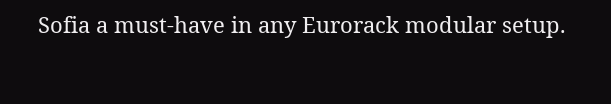Sofia a must-have in any Eurorack modular setup.